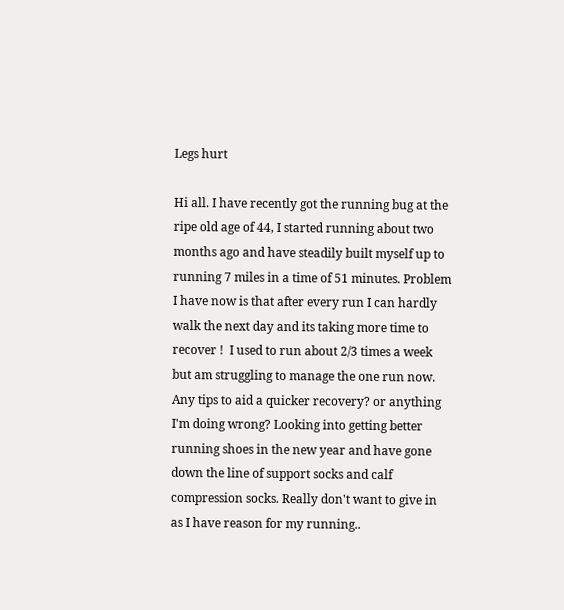Legs hurt

Hi all. I have recently got the running bug at the ripe old age of 44, I started running about two months ago and have steadily built myself up to running 7 miles in a time of 51 minutes. Problem I have now is that after every run I can hardly walk the next day and its taking more time to recover !  I used to run about 2/3 times a week but am struggling to manage the one run now. Any tips to aid a quicker recovery? or anything I'm doing wrong? Looking into getting better running shoes in the new year and have gone down the line of support socks and calf compression socks. Really don't want to give in as I have reason for my running..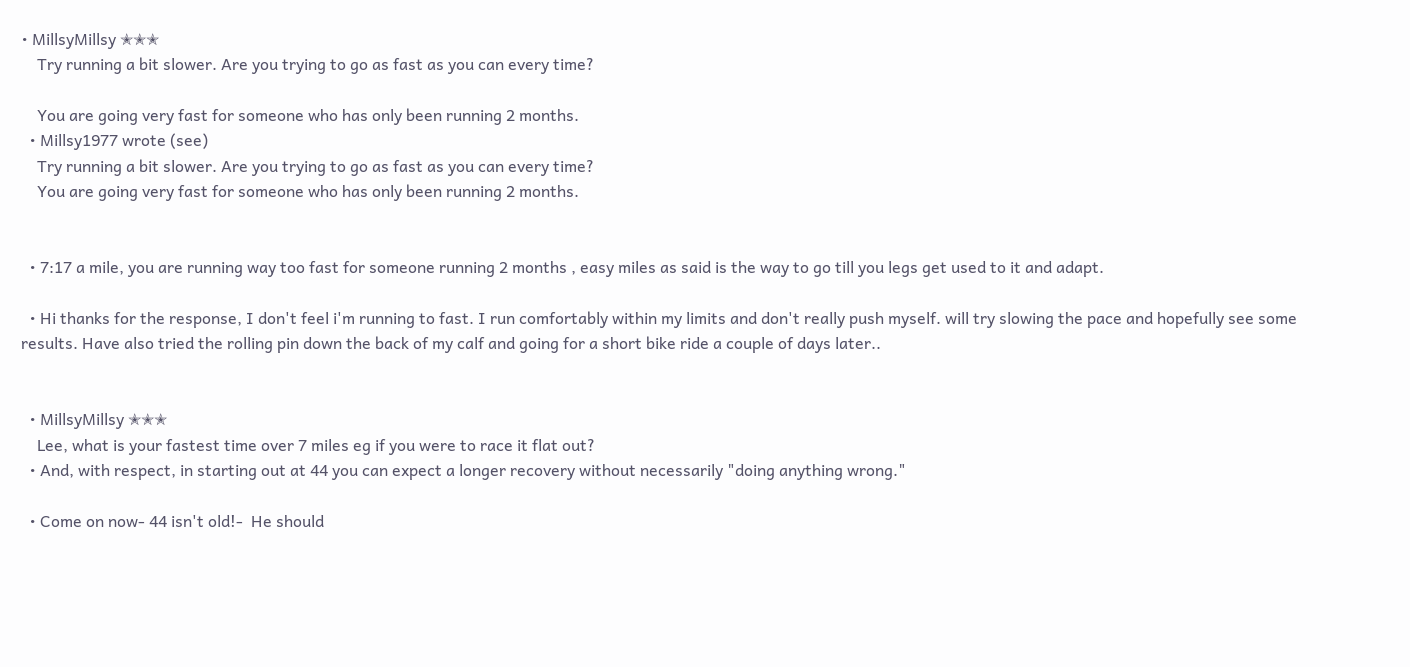• MillsyMillsy ✭✭✭
    Try running a bit slower. Are you trying to go as fast as you can every time?

    You are going very fast for someone who has only been running 2 months.
  • Millsy1977 wrote (see)
    Try running a bit slower. Are you trying to go as fast as you can every time?
    You are going very fast for someone who has only been running 2 months.


  • 7:17 a mile, you are running way too fast for someone running 2 months , easy miles as said is the way to go till you legs get used to it and adapt.

  • Hi thanks for the response, I don't feel i'm running to fast. I run comfortably within my limits and don't really push myself. will try slowing the pace and hopefully see some results. Have also tried the rolling pin down the back of my calf and going for a short bike ride a couple of days later..


  • MillsyMillsy ✭✭✭
    Lee, what is your fastest time over 7 miles eg if you were to race it flat out?
  • And, with respect, in starting out at 44 you can expect a longer recovery without necessarily "doing anything wrong."

  • Come on now- 44 isn't old!-  He should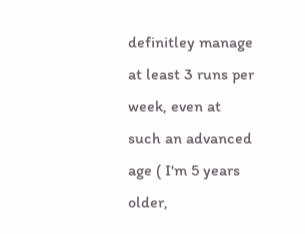definitley manage at least 3 runs per week, even at such an advanced age ( I'm 5 years older,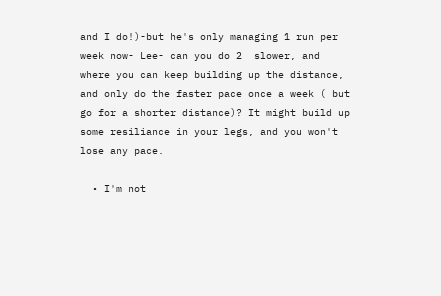and I do!)-but he's only managing 1 run per week now- Lee- can you do 2  slower, and where you can keep building up the distance, and only do the faster pace once a week ( but go for a shorter distance)? It might build up some resiliance in your legs, and you won't lose any pace.

  • I'm not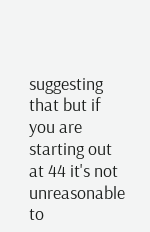suggesting that but if you are starting out at 44 it's not unreasonable to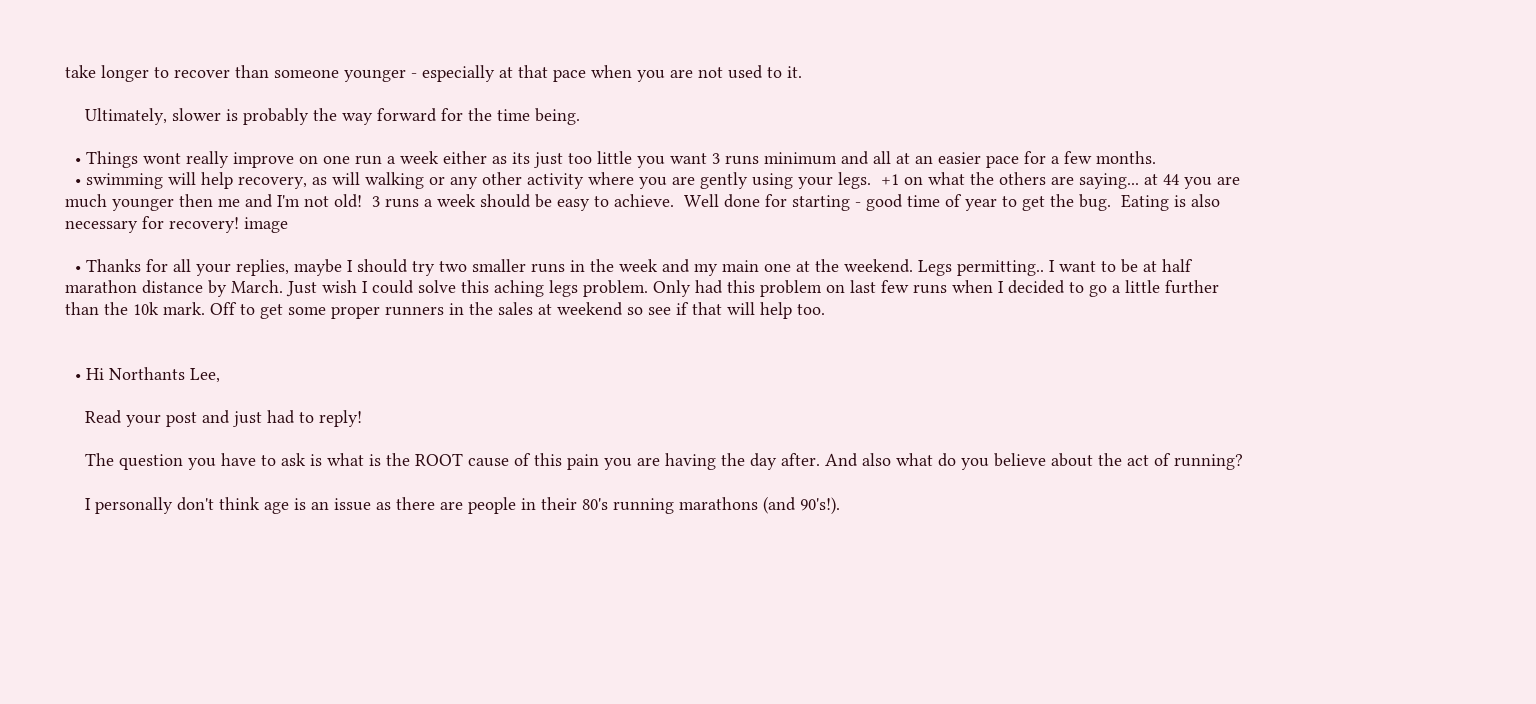take longer to recover than someone younger - especially at that pace when you are not used to it.

    Ultimately, slower is probably the way forward for the time being.

  • Things wont really improve on one run a week either as its just too little you want 3 runs minimum and all at an easier pace for a few months.
  • swimming will help recovery, as will walking or any other activity where you are gently using your legs.  +1 on what the others are saying... at 44 you are much younger then me and I'm not old!  3 runs a week should be easy to achieve.  Well done for starting - good time of year to get the bug.  Eating is also necessary for recovery! image

  • Thanks for all your replies, maybe I should try two smaller runs in the week and my main one at the weekend. Legs permitting.. I want to be at half marathon distance by March. Just wish I could solve this aching legs problem. Only had this problem on last few runs when I decided to go a little further than the 10k mark. Off to get some proper runners in the sales at weekend so see if that will help too.


  • Hi Northants Lee,

    Read your post and just had to reply!

    The question you have to ask is what is the ROOT cause of this pain you are having the day after. And also what do you believe about the act of running?

    I personally don't think age is an issue as there are people in their 80's running marathons (and 90's!).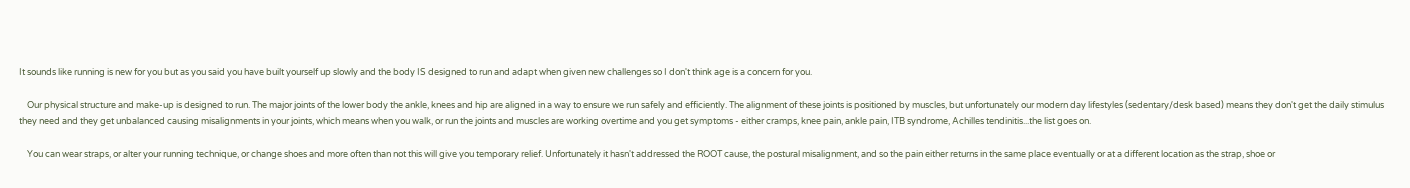It sounds like running is new for you but as you said you have built yourself up slowly and the body IS designed to run and adapt when given new challenges so I don't think age is a concern for you.

    Our physical structure and make-up is designed to run. The major joints of the lower body the ankle, knees and hip are aligned in a way to ensure we run safely and efficiently. The alignment of these joints is positioned by muscles, but unfortunately our modern day lifestyles (sedentary/desk based) means they don't get the daily stimulus they need and they get unbalanced causing misalignments in your joints, which means when you walk, or run the joints and muscles are working overtime and you get symptoms - either cramps, knee pain, ankle pain, ITB syndrome, Achilles tendinitis...the list goes on.

    You can wear straps, or alter your running technique, or change shoes and more often than not this will give you temporary relief. Unfortunately it hasn't addressed the ROOT cause, the postural misalignment, and so the pain either returns in the same place eventually or at a different location as the strap, shoe or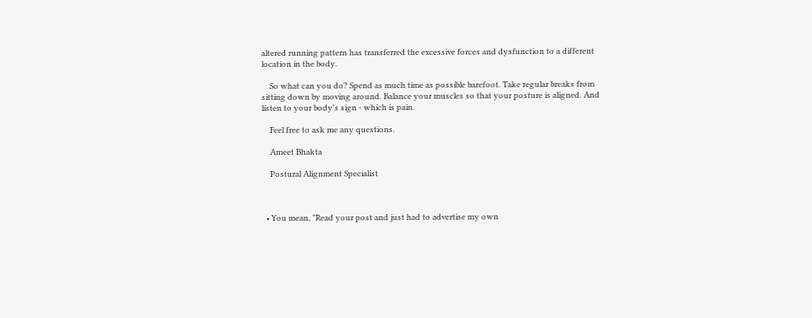altered running pattern has transferred the excessive forces and dysfunction to a different location in the body.

    So what can you do? Spend as much time as possible barefoot. Take regular breaks from sitting down by moving around. Balance your muscles so that your posture is aligned. And listen to your body's sign - which is pain.

    Feel free to ask me any questions.

    Ameet Bhakta

    Postural Alignment Specialist



  • You mean, "Read your post and just had to advertise my own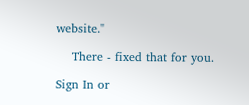website."

    There - fixed that for you.

Sign In or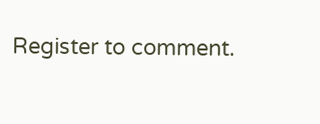Register to comment.